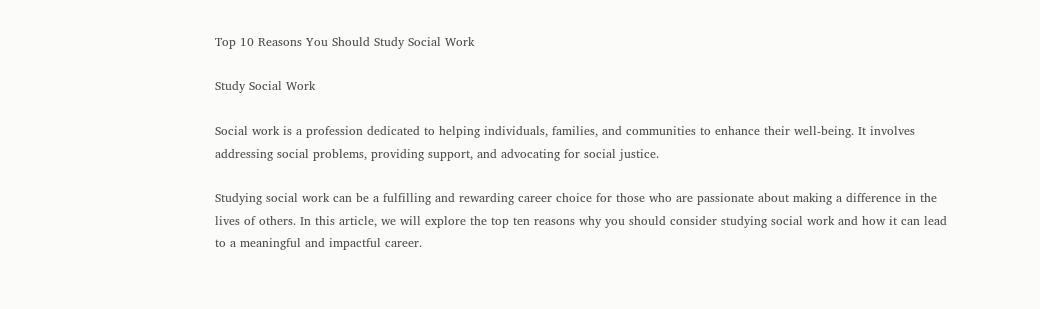Top 10 Reasons You Should Study Social Work

Study Social Work

Social work is a profession dedicated to helping individuals, families, and communities to enhance their well-being. It involves addressing social problems, providing support, and advocating for social justice.

Studying social work can be a fulfilling and rewarding career choice for those who are passionate about making a difference in the lives of others. In this article, we will explore the top ten reasons why you should consider studying social work and how it can lead to a meaningful and impactful career.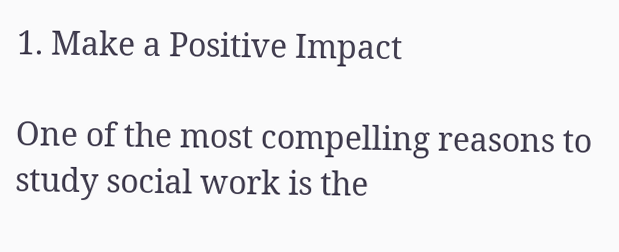1. Make a Positive Impact

One of the most compelling reasons to study social work is the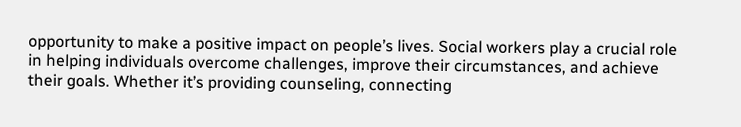opportunity to make a positive impact on people’s lives. Social workers play a crucial role in helping individuals overcome challenges, improve their circumstances, and achieve their goals. Whether it’s providing counseling, connecting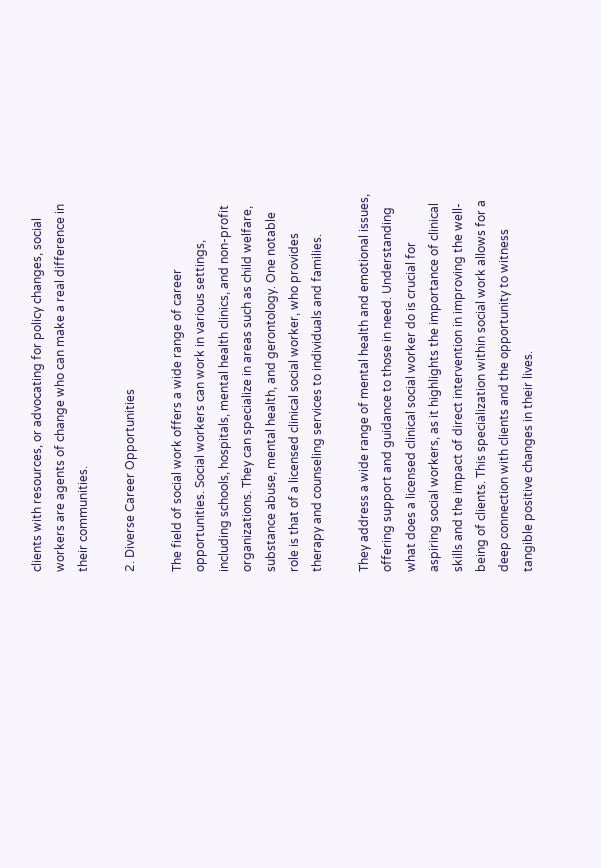clients with resources, or advocating for policy changes, social workers are agents of change who can make a real difference in their communities.

2. Diverse Career Opportunities

The field of social work offers a wide range of career opportunities. Social workers can work in various settings, including schools, hospitals, mental health clinics, and non-profit organizations. They can specialize in areas such as child welfare, substance abuse, mental health, and gerontology. One notable role is that of a licensed clinical social worker, who provides therapy and counseling services to individuals and families.

They address a wide range of mental health and emotional issues, offering support and guidance to those in need. Understanding what does a licensed clinical social worker do is crucial for aspiring social workers, as it highlights the importance of clinical skills and the impact of direct intervention in improving the well-being of clients. This specialization within social work allows for a deep connection with clients and the opportunity to witness tangible positive changes in their lives.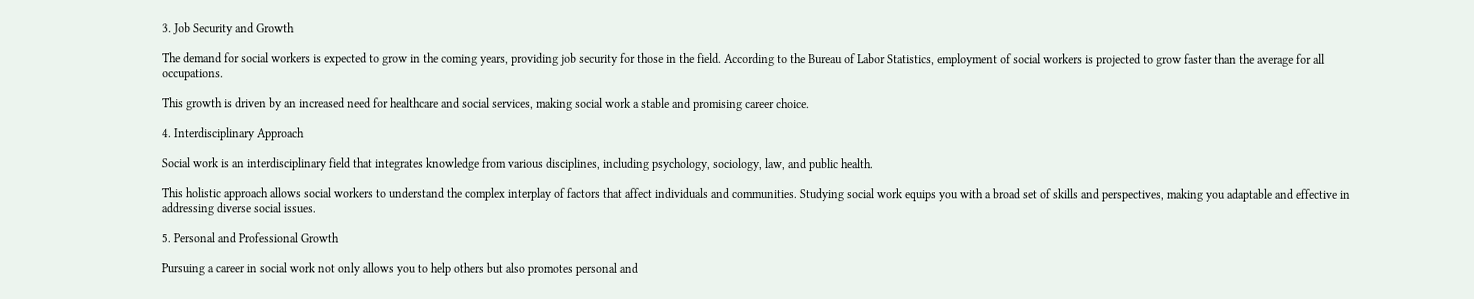3. Job Security and Growth

The demand for social workers is expected to grow in the coming years, providing job security for those in the field. According to the Bureau of Labor Statistics, employment of social workers is projected to grow faster than the average for all occupations.

This growth is driven by an increased need for healthcare and social services, making social work a stable and promising career choice.

4. Interdisciplinary Approach

Social work is an interdisciplinary field that integrates knowledge from various disciplines, including psychology, sociology, law, and public health.

This holistic approach allows social workers to understand the complex interplay of factors that affect individuals and communities. Studying social work equips you with a broad set of skills and perspectives, making you adaptable and effective in addressing diverse social issues.

5. Personal and Professional Growth

Pursuing a career in social work not only allows you to help others but also promotes personal and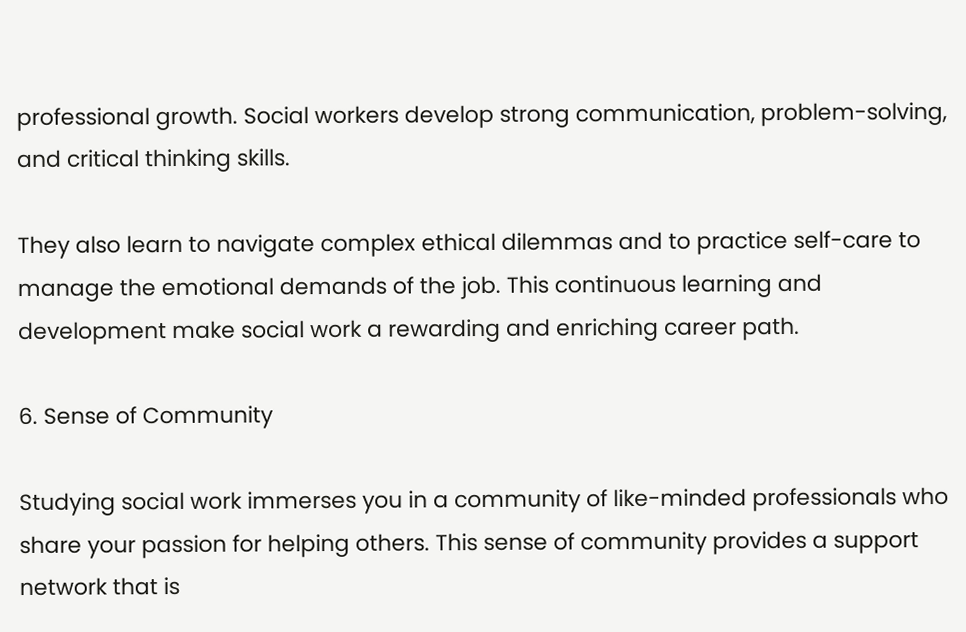professional growth. Social workers develop strong communication, problem-solving, and critical thinking skills.

They also learn to navigate complex ethical dilemmas and to practice self-care to manage the emotional demands of the job. This continuous learning and development make social work a rewarding and enriching career path.

6. Sense of Community

Studying social work immerses you in a community of like-minded professionals who share your passion for helping others. This sense of community provides a support network that is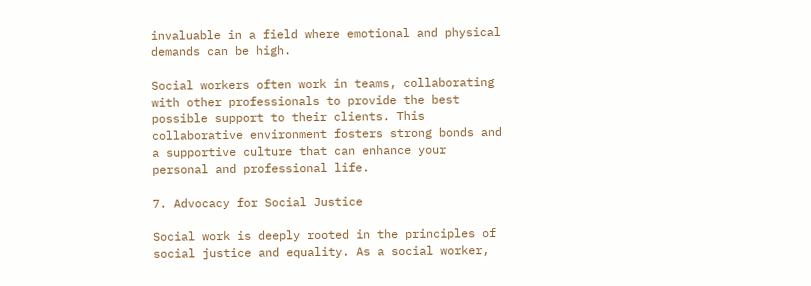invaluable in a field where emotional and physical demands can be high.

Social workers often work in teams, collaborating with other professionals to provide the best possible support to their clients. This collaborative environment fosters strong bonds and a supportive culture that can enhance your personal and professional life.

7. Advocacy for Social Justice

Social work is deeply rooted in the principles of social justice and equality. As a social worker,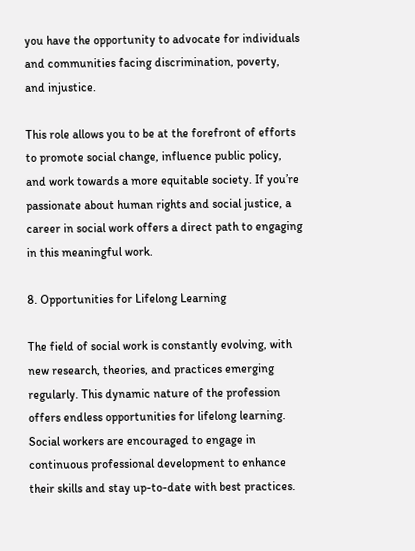you have the opportunity to advocate for individuals and communities facing discrimination, poverty, and injustice.

This role allows you to be at the forefront of efforts to promote social change, influence public policy, and work towards a more equitable society. If you’re passionate about human rights and social justice, a career in social work offers a direct path to engaging in this meaningful work.

8. Opportunities for Lifelong Learning

The field of social work is constantly evolving, with new research, theories, and practices emerging regularly. This dynamic nature of the profession offers endless opportunities for lifelong learning. Social workers are encouraged to engage in continuous professional development to enhance their skills and stay up-to-date with best practices.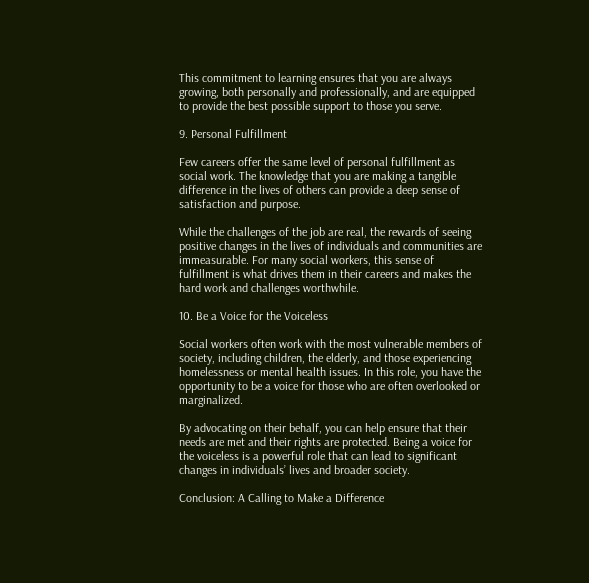This commitment to learning ensures that you are always growing, both personally and professionally, and are equipped to provide the best possible support to those you serve.

9. Personal Fulfillment

Few careers offer the same level of personal fulfillment as social work. The knowledge that you are making a tangible difference in the lives of others can provide a deep sense of satisfaction and purpose.

While the challenges of the job are real, the rewards of seeing positive changes in the lives of individuals and communities are immeasurable. For many social workers, this sense of fulfillment is what drives them in their careers and makes the hard work and challenges worthwhile.

10. Be a Voice for the Voiceless

Social workers often work with the most vulnerable members of society, including children, the elderly, and those experiencing homelessness or mental health issues. In this role, you have the opportunity to be a voice for those who are often overlooked or marginalized.

By advocating on their behalf, you can help ensure that their needs are met and their rights are protected. Being a voice for the voiceless is a powerful role that can lead to significant changes in individuals’ lives and broader society.

Conclusion: A Calling to Make a Difference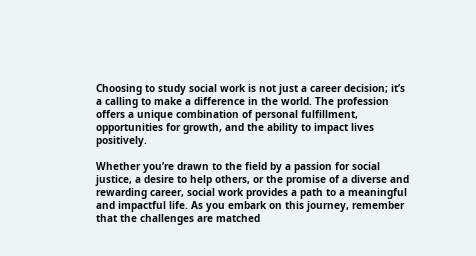Choosing to study social work is not just a career decision; it’s a calling to make a difference in the world. The profession offers a unique combination of personal fulfillment, opportunities for growth, and the ability to impact lives positively.

Whether you’re drawn to the field by a passion for social justice, a desire to help others, or the promise of a diverse and rewarding career, social work provides a path to a meaningful and impactful life. As you embark on this journey, remember that the challenges are matched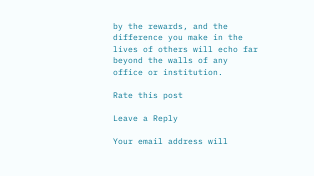by the rewards, and the difference you make in the lives of others will echo far beyond the walls of any office or institution.

Rate this post

Leave a Reply

Your email address will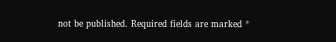not be published. Required fields are marked *